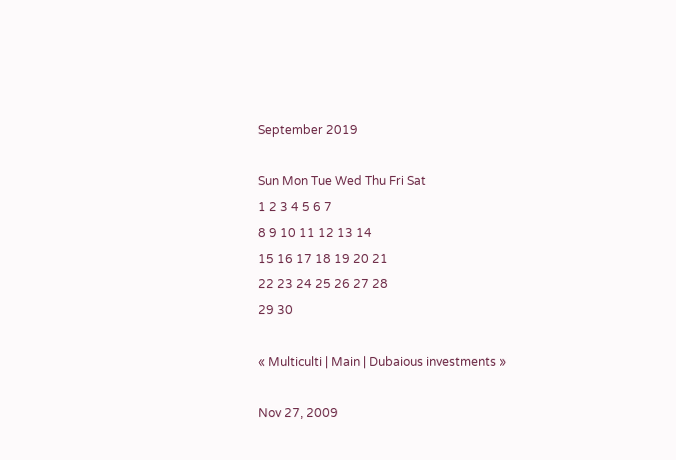September 2019

Sun Mon Tue Wed Thu Fri Sat
1 2 3 4 5 6 7
8 9 10 11 12 13 14
15 16 17 18 19 20 21
22 23 24 25 26 27 28
29 30

« Multiculti | Main | Dubaious investments »

Nov 27, 2009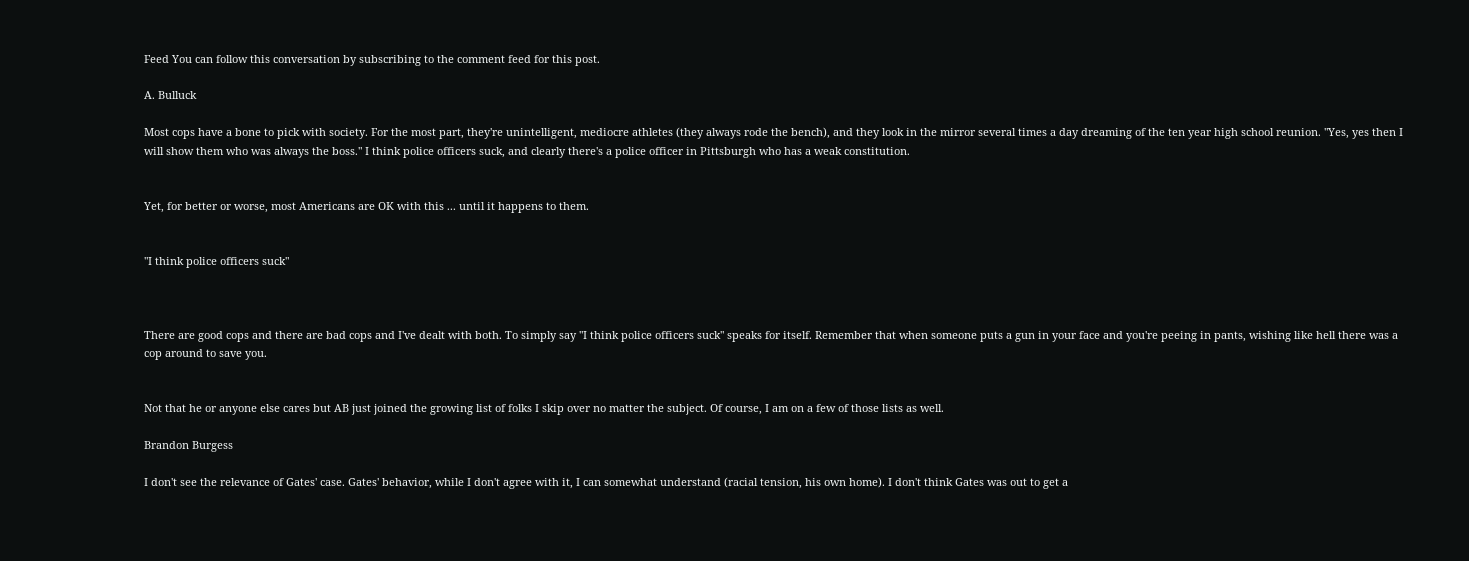Feed You can follow this conversation by subscribing to the comment feed for this post.

A. Bulluck

Most cops have a bone to pick with society. For the most part, they're unintelligent, mediocre athletes (they always rode the bench), and they look in the mirror several times a day dreaming of the ten year high school reunion. "Yes, yes then I will show them who was always the boss." I think police officers suck, and clearly there's a police officer in Pittsburgh who has a weak constitution.


Yet, for better or worse, most Americans are OK with this ... until it happens to them.


"I think police officers suck"



There are good cops and there are bad cops and I've dealt with both. To simply say "I think police officers suck" speaks for itself. Remember that when someone puts a gun in your face and you're peeing in pants, wishing like hell there was a cop around to save you.


Not that he or anyone else cares but AB just joined the growing list of folks I skip over no matter the subject. Of course, I am on a few of those lists as well.

Brandon Burgess

I don't see the relevance of Gates' case. Gates' behavior, while I don't agree with it, I can somewhat understand (racial tension, his own home). I don't think Gates was out to get a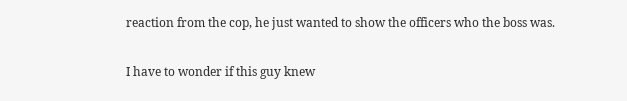reaction from the cop, he just wanted to show the officers who the boss was.

I have to wonder if this guy knew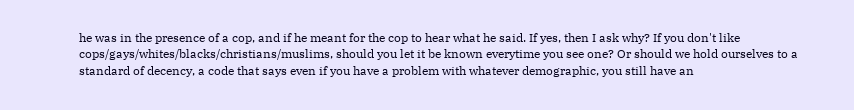he was in the presence of a cop, and if he meant for the cop to hear what he said. If yes, then I ask why? If you don't like cops/gays/whites/blacks/christians/muslims, should you let it be known everytime you see one? Or should we hold ourselves to a standard of decency, a code that says even if you have a problem with whatever demographic, you still have an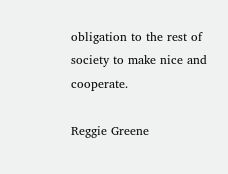obligation to the rest of society to make nice and cooperate.

Reggie Greene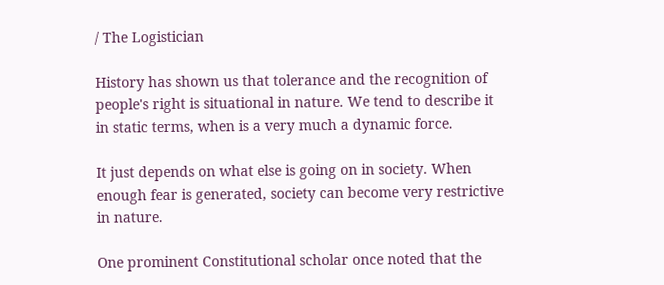/ The Logistician

History has shown us that tolerance and the recognition of people's right is situational in nature. We tend to describe it in static terms, when is a very much a dynamic force.

It just depends on what else is going on in society. When enough fear is generated, society can become very restrictive in nature.

One prominent Constitutional scholar once noted that the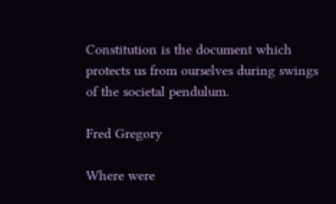Constitution is the document which protects us from ourselves during swings of the societal pendulum.

Fred Gregory

Where were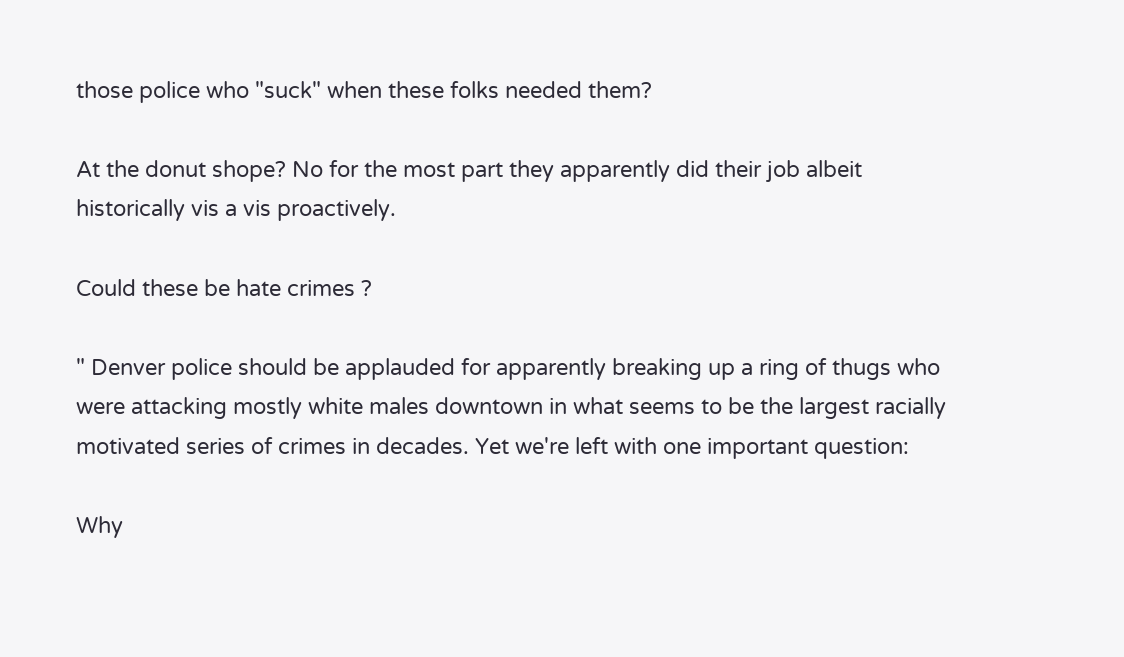those police who "suck" when these folks needed them?

At the donut shope? No for the most part they apparently did their job albeit historically vis a vis proactively.

Could these be hate crimes ?

" Denver police should be applauded for apparently breaking up a ring of thugs who were attacking mostly white males downtown in what seems to be the largest racially motivated series of crimes in decades. Yet we're left with one important question:

Why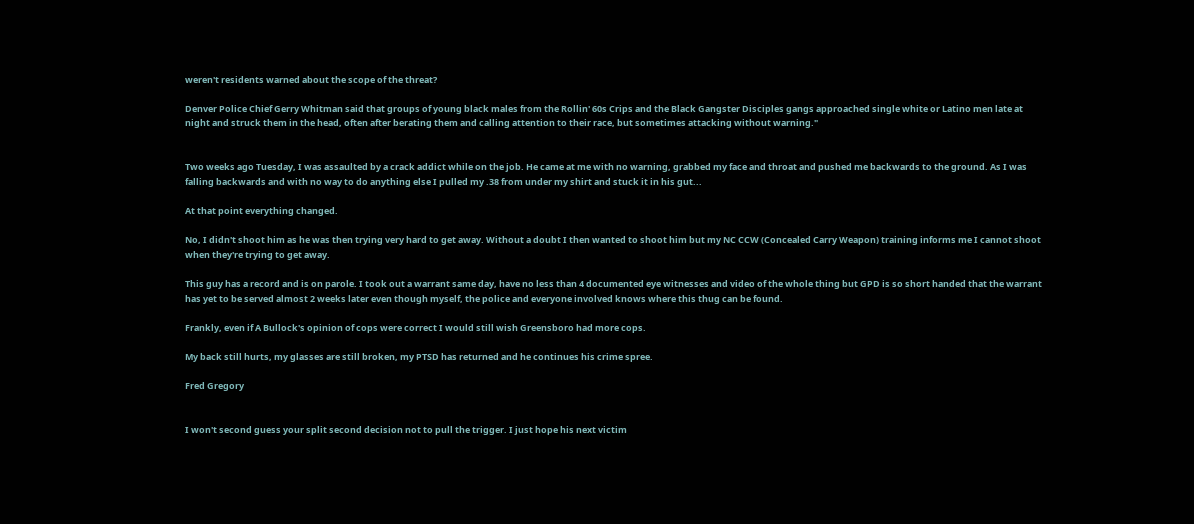weren't residents warned about the scope of the threat?

Denver Police Chief Gerry Whitman said that groups of young black males from the Rollin' 60s Crips and the Black Gangster Disciples gangs approached single white or Latino men late at night and struck them in the head, often after berating them and calling attention to their race, but sometimes attacking without warning."


Two weeks ago Tuesday, I was assaulted by a crack addict while on the job. He came at me with no warning, grabbed my face and throat and pushed me backwards to the ground. As I was falling backwards and with no way to do anything else I pulled my .38 from under my shirt and stuck it in his gut...

At that point everything changed.

No, I didn't shoot him as he was then trying very hard to get away. Without a doubt I then wanted to shoot him but my NC CCW (Concealed Carry Weapon) training informs me I cannot shoot when they're trying to get away.

This guy has a record and is on parole. I took out a warrant same day, have no less than 4 documented eye witnesses and video of the whole thing but GPD is so short handed that the warrant has yet to be served almost 2 weeks later even though myself, the police and everyone involved knows where this thug can be found.

Frankly, even if A Bullock's opinion of cops were correct I would still wish Greensboro had more cops.

My back still hurts, my glasses are still broken, my PTSD has returned and he continues his crime spree.

Fred Gregory


I won't second guess your split second decision not to pull the trigger. I just hope his next victim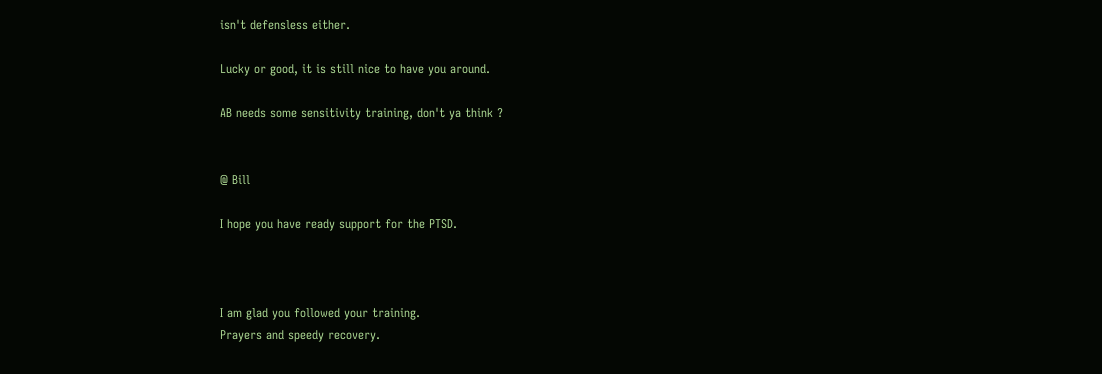isn't defensless either.

Lucky or good, it is still nice to have you around.

AB needs some sensitivity training, don't ya think ?


@ Bill

I hope you have ready support for the PTSD.



I am glad you followed your training.
Prayers and speedy recovery.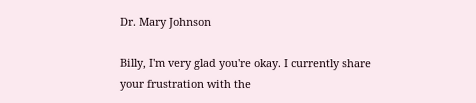Dr. Mary Johnson

Billy, I'm very glad you're okay. I currently share your frustration with the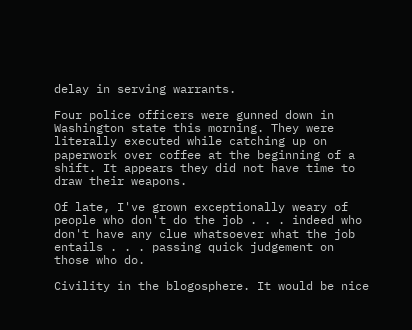delay in serving warrants.

Four police officers were gunned down in Washington state this morning. They were literally executed while catching up on paperwork over coffee at the beginning of a shift. It appears they did not have time to draw their weapons.

Of late, I've grown exceptionally weary of people who don't do the job . . . indeed who don't have any clue whatsoever what the job entails . . . passing quick judgement on those who do.

Civility in the blogosphere. It would be nice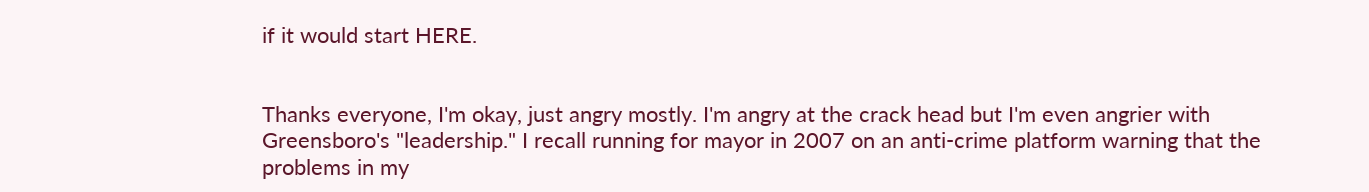if it would start HERE.


Thanks everyone, I'm okay, just angry mostly. I'm angry at the crack head but I'm even angrier with Greensboro's "leadership." I recall running for mayor in 2007 on an anti-crime platform warning that the problems in my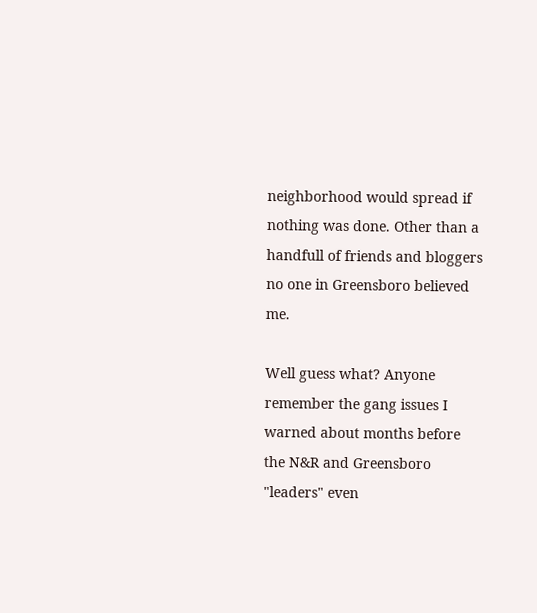neighborhood would spread if nothing was done. Other than a handfull of friends and bloggers no one in Greensboro believed me.

Well guess what? Anyone remember the gang issues I warned about months before the N&R and Greensboro "leaders" even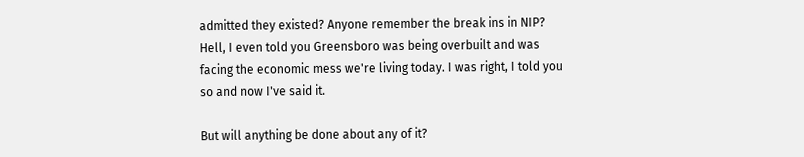admitted they existed? Anyone remember the break ins in NIP? Hell, I even told you Greensboro was being overbuilt and was facing the economic mess we're living today. I was right, I told you so and now I've said it.

But will anything be done about any of it?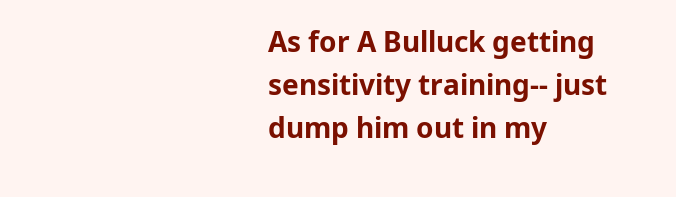As for A Bulluck getting sensitivity training-- just dump him out in my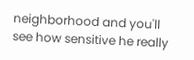neighborhood and you'll see how sensitive he really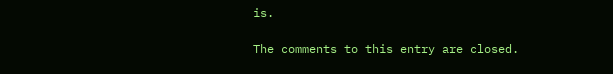is.

The comments to this entry are closed.